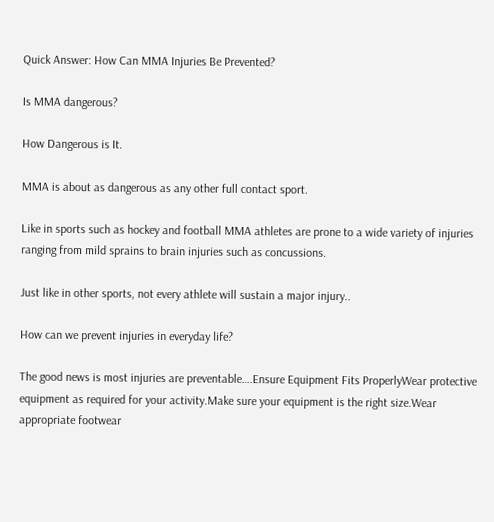Quick Answer: How Can MMA Injuries Be Prevented?

Is MMA dangerous?

How Dangerous is It.

MMA is about as dangerous as any other full contact sport.

Like in sports such as hockey and football MMA athletes are prone to a wide variety of injuries ranging from mild sprains to brain injuries such as concussions.

Just like in other sports, not every athlete will sustain a major injury..

How can we prevent injuries in everyday life?

The good news is most injuries are preventable….Ensure Equipment Fits ProperlyWear protective equipment as required for your activity.Make sure your equipment is the right size.Wear appropriate footwear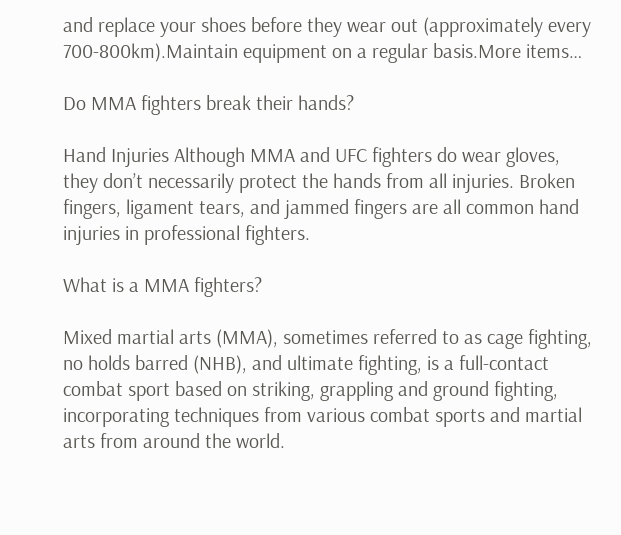and replace your shoes before they wear out (approximately every 700-800km).Maintain equipment on a regular basis.More items…

Do MMA fighters break their hands?

Hand Injuries Although MMA and UFC fighters do wear gloves, they don’t necessarily protect the hands from all injuries. Broken fingers, ligament tears, and jammed fingers are all common hand injuries in professional fighters.

What is a MMA fighters?

Mixed martial arts (MMA), sometimes referred to as cage fighting, no holds barred (NHB), and ultimate fighting, is a full-contact combat sport based on striking, grappling and ground fighting, incorporating techniques from various combat sports and martial arts from around the world.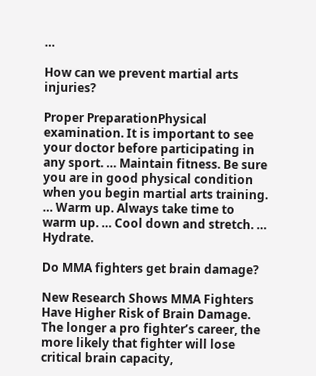…

How can we prevent martial arts injuries?

Proper PreparationPhysical examination. It is important to see your doctor before participating in any sport. … Maintain fitness. Be sure you are in good physical condition when you begin martial arts training. … Warm up. Always take time to warm up. … Cool down and stretch. … Hydrate.

Do MMA fighters get brain damage?

New Research Shows MMA Fighters Have Higher Risk of Brain Damage. The longer a pro fighter’s career, the more likely that fighter will lose critical brain capacity,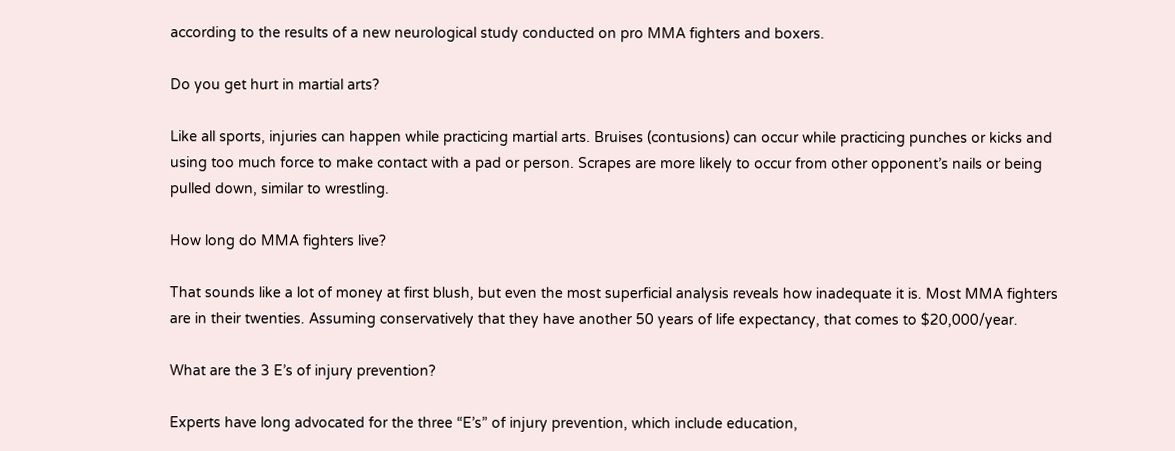according to the results of a new neurological study conducted on pro MMA fighters and boxers.

Do you get hurt in martial arts?

Like all sports, injuries can happen while practicing martial arts. Bruises (contusions) can occur while practicing punches or kicks and using too much force to make contact with a pad or person. Scrapes are more likely to occur from other opponent’s nails or being pulled down, similar to wrestling.

How long do MMA fighters live?

That sounds like a lot of money at first blush, but even the most superficial analysis reveals how inadequate it is. Most MMA fighters are in their twenties. Assuming conservatively that they have another 50 years of life expectancy, that comes to $20,000/year.

What are the 3 E’s of injury prevention?

Experts have long advocated for the three “E’s” of injury prevention, which include education,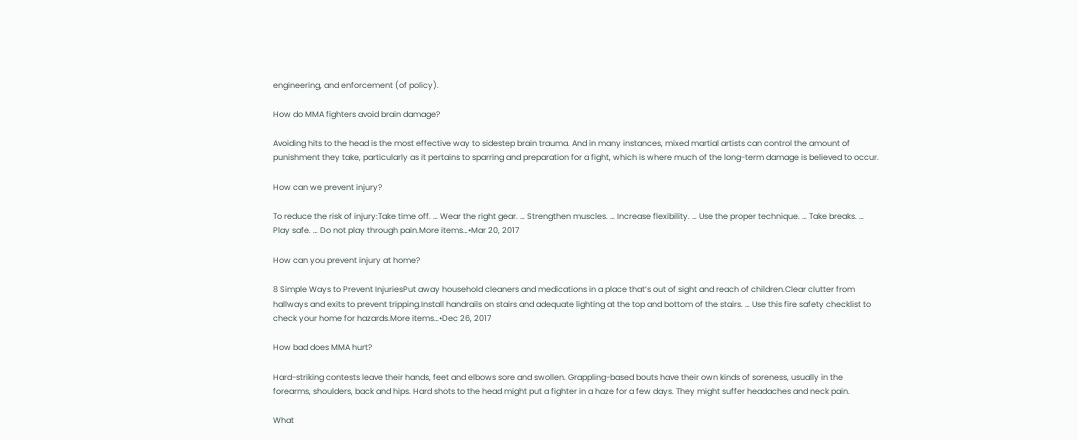engineering, and enforcement (of policy).

How do MMA fighters avoid brain damage?

Avoiding hits to the head is the most effective way to sidestep brain trauma. And in many instances, mixed martial artists can control the amount of punishment they take, particularly as it pertains to sparring and preparation for a fight, which is where much of the long-term damage is believed to occur.

How can we prevent injury?

To reduce the risk of injury:Take time off. … Wear the right gear. … Strengthen muscles. … Increase flexibility. … Use the proper technique. … Take breaks. … Play safe. … Do not play through pain.More items…•Mar 20, 2017

How can you prevent injury at home?

8 Simple Ways to Prevent InjuriesPut away household cleaners and medications in a place that’s out of sight and reach of children.Clear clutter from hallways and exits to prevent tripping.Install handrails on stairs and adequate lighting at the top and bottom of the stairs. … Use this fire safety checklist to check your home for hazards.More items…•Dec 26, 2017

How bad does MMA hurt?

Hard-striking contests leave their hands, feet and elbows sore and swollen. Grappling-based bouts have their own kinds of soreness, usually in the forearms, shoulders, back and hips. Hard shots to the head might put a fighter in a haze for a few days. They might suffer headaches and neck pain.

What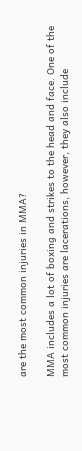are the most common injuries in MMA?

MMA includes a lot of boxing and strikes to the head and face. One of the most common injuries are lacerations, however, they also include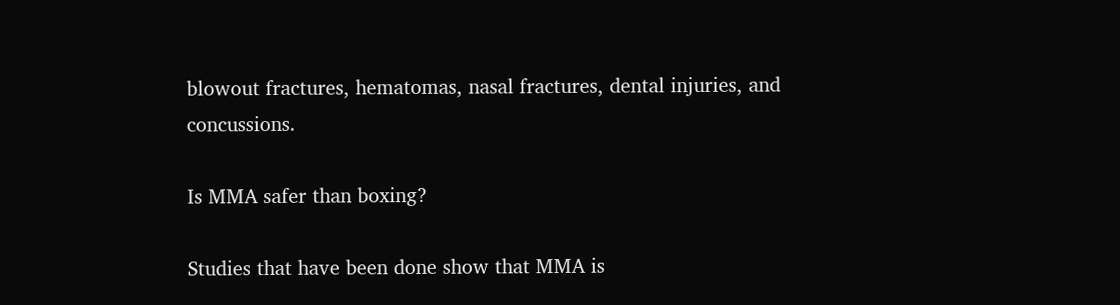blowout fractures, hematomas, nasal fractures, dental injuries, and concussions.

Is MMA safer than boxing?

Studies that have been done show that MMA is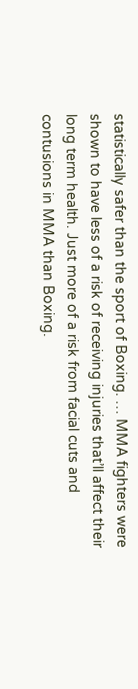statistically safer than the sport of Boxing. … MMA fighters were shown to have less of a risk of receiving injuries that’ll affect their long term health. Just more of a risk from facial cuts and contusions in MMA than Boxing.